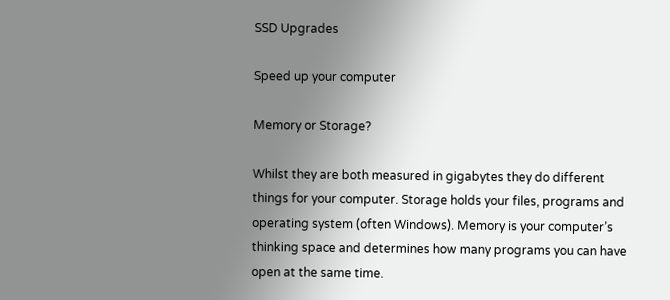SSD Upgrades

Speed up your computer

Memory or Storage?

Whilst they are both measured in gigabytes they do different things for your computer. Storage holds your files, programs and operating system (often Windows). Memory is your computer’s thinking space and determines how many programs you can have open at the same time.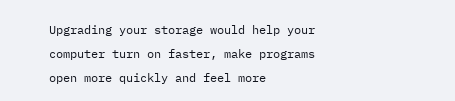Upgrading your storage would help your computer turn on faster, make programs open more quickly and feel more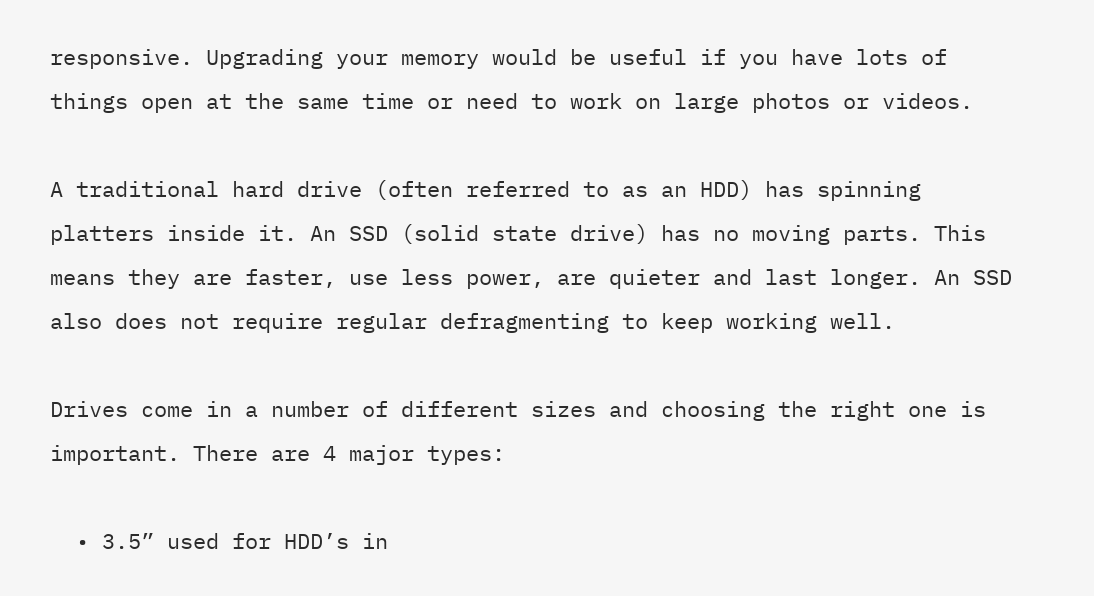responsive. Upgrading your memory would be useful if you have lots of things open at the same time or need to work on large photos or videos.

A traditional hard drive (often referred to as an HDD) has spinning platters inside it. An SSD (solid state drive) has no moving parts. This means they are faster, use less power, are quieter and last longer. An SSD also does not require regular defragmenting to keep working well.

Drives come in a number of different sizes and choosing the right one is important. There are 4 major types:

  • 3.5” used for HDD’s in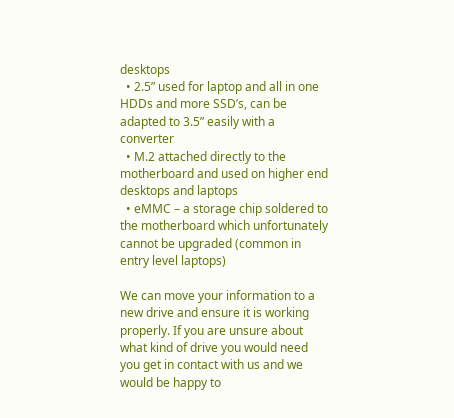desktops
  • 2.5” used for laptop and all in one HDDs and more SSD’s, can be adapted to 3.5” easily with a converter
  • M.2 attached directly to the motherboard and used on higher end desktops and laptops
  • eMMC – a storage chip soldered to the motherboard which unfortunately cannot be upgraded (common in entry level laptops)

We can move your information to a new drive and ensure it is working properly. If you are unsure about what kind of drive you would need you get in contact with us and we would be happy to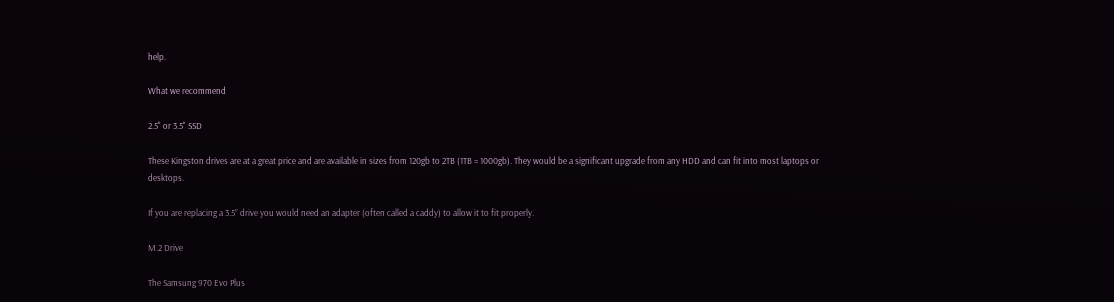help.

What we recommend

2.5" or 3.5" SSD

These Kingston drives are at a great price and are available in sizes from 120gb to 2TB (1TB = 1000gb). They would be a significant upgrade from any HDD and can fit into most laptops or desktops.

If you are replacing a 3.5” drive you would need an adapter (often called a caddy) to allow it to fit properly.

M.2 Drive

The Samsung 970 Evo Plus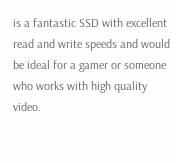is a fantastic SSD with excellent read and write speeds and would be ideal for a gamer or someone who works with high quality video.